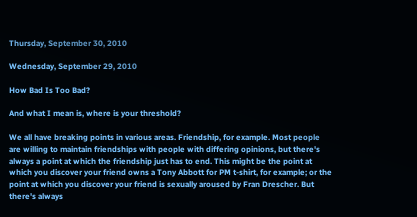Thursday, September 30, 2010

Wednesday, September 29, 2010

How Bad Is Too Bad?

And what I mean is, where is your threshold?

We all have breaking points in various areas. Friendship, for example. Most people are willing to maintain friendships with people with differing opinions, but there's always a point at which the friendship just has to end. This might be the point at which you discover your friend owns a Tony Abbott for PM t-shirt, for example; or the point at which you discover your friend is sexually aroused by Fran Drescher. But there's always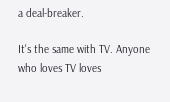a deal-breaker.

It's the same with TV. Anyone who loves TV loves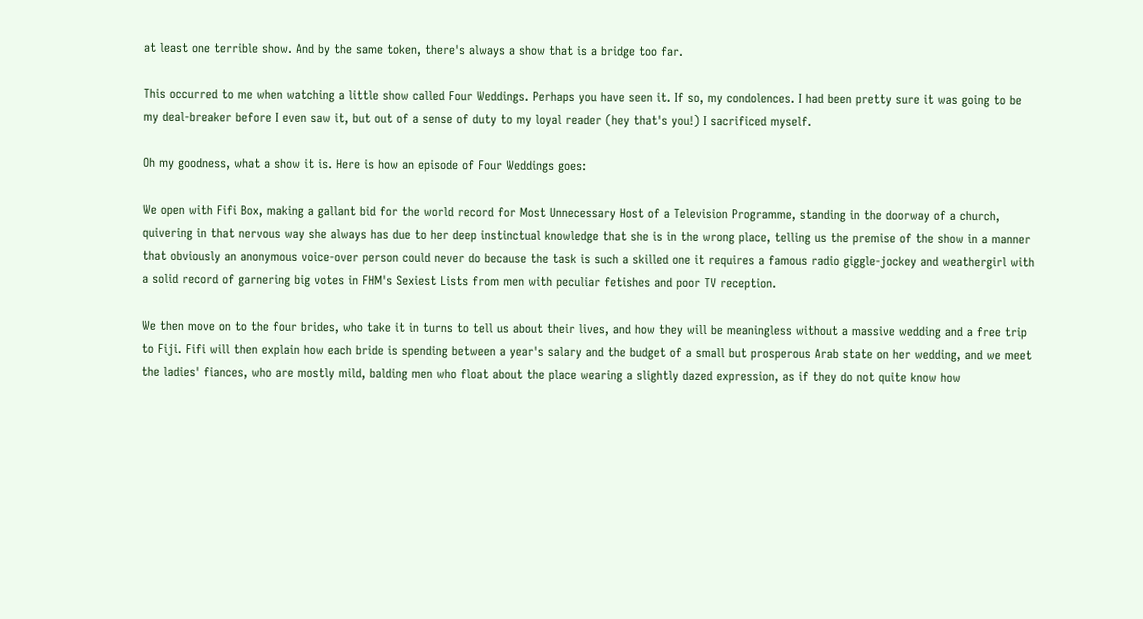at least one terrible show. And by the same token, there's always a show that is a bridge too far.

This occurred to me when watching a little show called Four Weddings. Perhaps you have seen it. If so, my condolences. I had been pretty sure it was going to be my deal-breaker before I even saw it, but out of a sense of duty to my loyal reader (hey that's you!) I sacrificed myself.

Oh my goodness, what a show it is. Here is how an episode of Four Weddings goes:

We open with Fifi Box, making a gallant bid for the world record for Most Unnecessary Host of a Television Programme, standing in the doorway of a church, quivering in that nervous way she always has due to her deep instinctual knowledge that she is in the wrong place, telling us the premise of the show in a manner that obviously an anonymous voice-over person could never do because the task is such a skilled one it requires a famous radio giggle-jockey and weathergirl with a solid record of garnering big votes in FHM's Sexiest Lists from men with peculiar fetishes and poor TV reception.

We then move on to the four brides, who take it in turns to tell us about their lives, and how they will be meaningless without a massive wedding and a free trip to Fiji. Fifi will then explain how each bride is spending between a year's salary and the budget of a small but prosperous Arab state on her wedding, and we meet the ladies' fiances, who are mostly mild, balding men who float about the place wearing a slightly dazed expression, as if they do not quite know how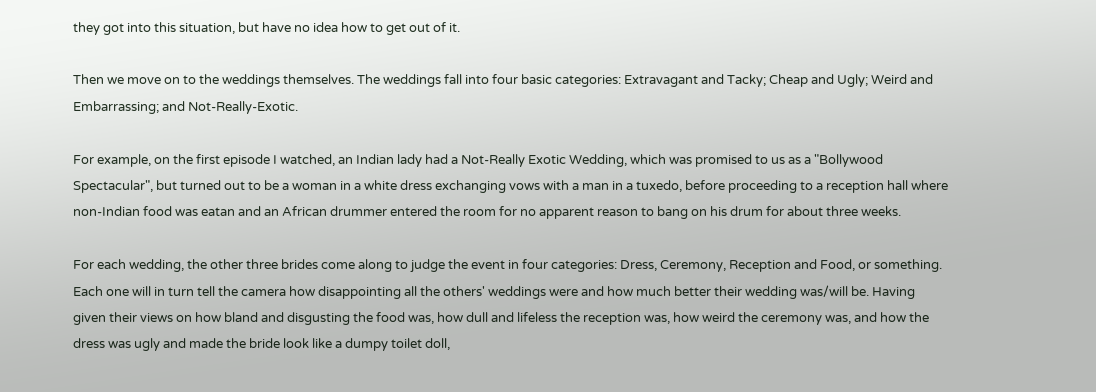they got into this situation, but have no idea how to get out of it.

Then we move on to the weddings themselves. The weddings fall into four basic categories: Extravagant and Tacky; Cheap and Ugly; Weird and Embarrassing; and Not-Really-Exotic.

For example, on the first episode I watched, an Indian lady had a Not-Really Exotic Wedding, which was promised to us as a "Bollywood Spectacular", but turned out to be a woman in a white dress exchanging vows with a man in a tuxedo, before proceeding to a reception hall where non-Indian food was eatan and an African drummer entered the room for no apparent reason to bang on his drum for about three weeks.

For each wedding, the other three brides come along to judge the event in four categories: Dress, Ceremony, Reception and Food, or something. Each one will in turn tell the camera how disappointing all the others' weddings were and how much better their wedding was/will be. Having given their views on how bland and disgusting the food was, how dull and lifeless the reception was, how weird the ceremony was, and how the dress was ugly and made the bride look like a dumpy toilet doll,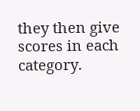they then give scores in each category.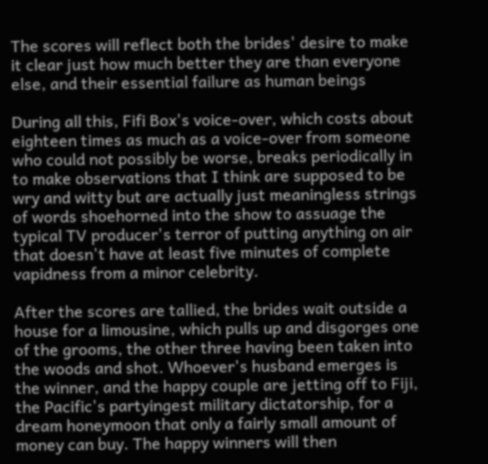The scores will reflect both the brides' desire to make it clear just how much better they are than everyone else, and their essential failure as human beings

During all this, Fifi Box's voice-over, which costs about eighteen times as much as a voice-over from someone who could not possibly be worse, breaks periodically in to make observations that I think are supposed to be wry and witty but are actually just meaningless strings of words shoehorned into the show to assuage the typical TV producer's terror of putting anything on air that doesn't have at least five minutes of complete vapidness from a minor celebrity.

After the scores are tallied, the brides wait outside a house for a limousine, which pulls up and disgorges one of the grooms, the other three having been taken into the woods and shot. Whoever's husband emerges is the winner, and the happy couple are jetting off to Fiji, the Pacific's partyingest military dictatorship, for a dream honeymoon that only a fairly small amount of money can buy. The happy winners will then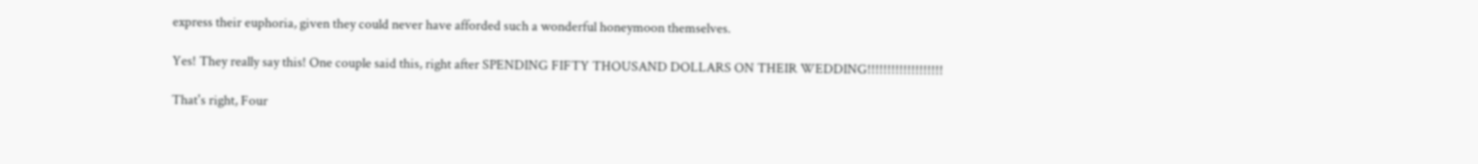express their euphoria, given they could never have afforded such a wonderful honeymoon themselves.

Yes! They really say this! One couple said this, right after SPENDING FIFTY THOUSAND DOLLARS ON THEIR WEDDING!!!!!!!!!!!!!!!!!!!

That's right, Four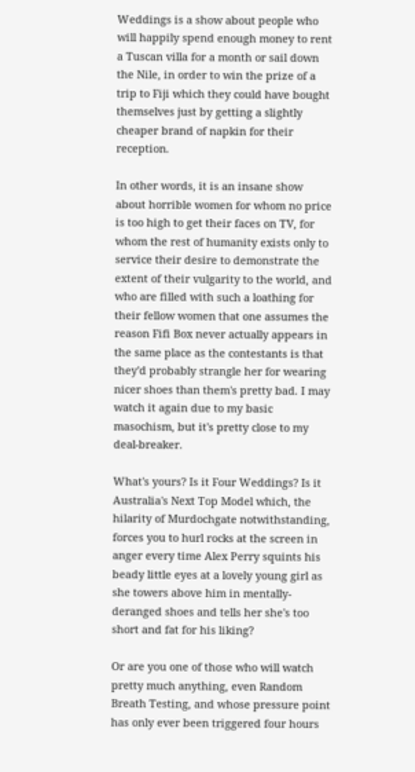Weddings is a show about people who will happily spend enough money to rent a Tuscan villa for a month or sail down the Nile, in order to win the prize of a trip to Fiji which they could have bought themselves just by getting a slightly cheaper brand of napkin for their reception.

In other words, it is an insane show about horrible women for whom no price is too high to get their faces on TV, for whom the rest of humanity exists only to service their desire to demonstrate the extent of their vulgarity to the world, and who are filled with such a loathing for their fellow women that one assumes the reason Fifi Box never actually appears in the same place as the contestants is that they'd probably strangle her for wearing nicer shoes than them's pretty bad. I may watch it again due to my basic masochism, but it's pretty close to my deal-breaker.

What's yours? Is it Four Weddings? Is it Australia's Next Top Model which, the hilarity of Murdochgate notwithstanding, forces you to hurl rocks at the screen in anger every time Alex Perry squints his beady little eyes at a lovely young girl as she towers above him in mentally-deranged shoes and tells her she's too short and fat for his liking?

Or are you one of those who will watch pretty much anything, even Random Breath Testing, and whose pressure point has only ever been triggered four hours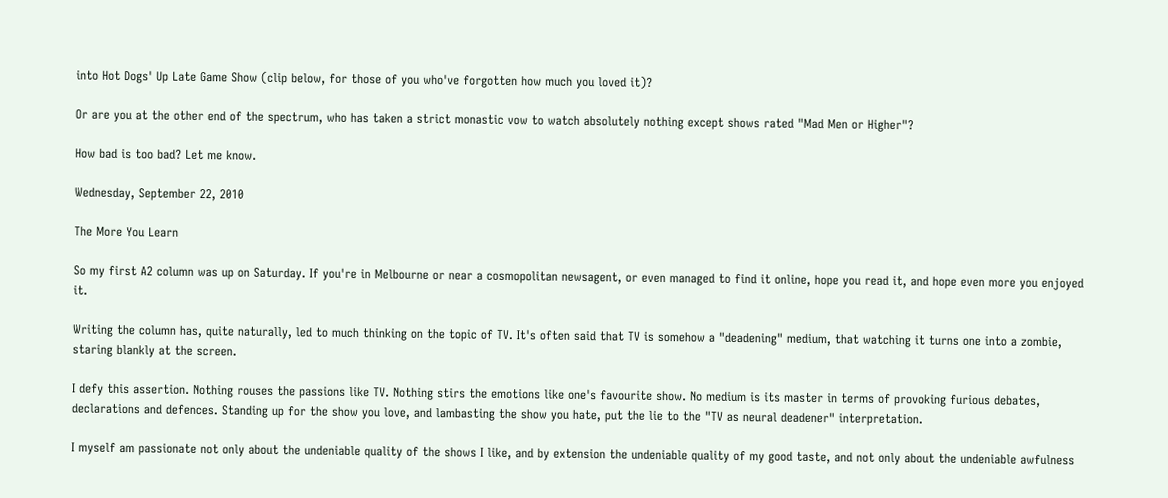into Hot Dogs' Up Late Game Show (clip below, for those of you who've forgotten how much you loved it)?

Or are you at the other end of the spectrum, who has taken a strict monastic vow to watch absolutely nothing except shows rated "Mad Men or Higher"?

How bad is too bad? Let me know.

Wednesday, September 22, 2010

The More You Learn

So my first A2 column was up on Saturday. If you're in Melbourne or near a cosmopolitan newsagent, or even managed to find it online, hope you read it, and hope even more you enjoyed it.

Writing the column has, quite naturally, led to much thinking on the topic of TV. It's often said that TV is somehow a "deadening" medium, that watching it turns one into a zombie, staring blankly at the screen.

I defy this assertion. Nothing rouses the passions like TV. Nothing stirs the emotions like one's favourite show. No medium is its master in terms of provoking furious debates, declarations and defences. Standing up for the show you love, and lambasting the show you hate, put the lie to the "TV as neural deadener" interpretation.

I myself am passionate not only about the undeniable quality of the shows I like, and by extension the undeniable quality of my good taste, and not only about the undeniable awfulness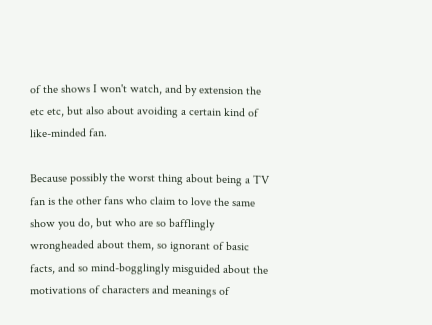of the shows I won't watch, and by extension the etc etc, but also about avoiding a certain kind of like-minded fan.

Because possibly the worst thing about being a TV fan is the other fans who claim to love the same show you do, but who are so bafflingly wrongheaded about them, so ignorant of basic facts, and so mind-bogglingly misguided about the motivations of characters and meanings of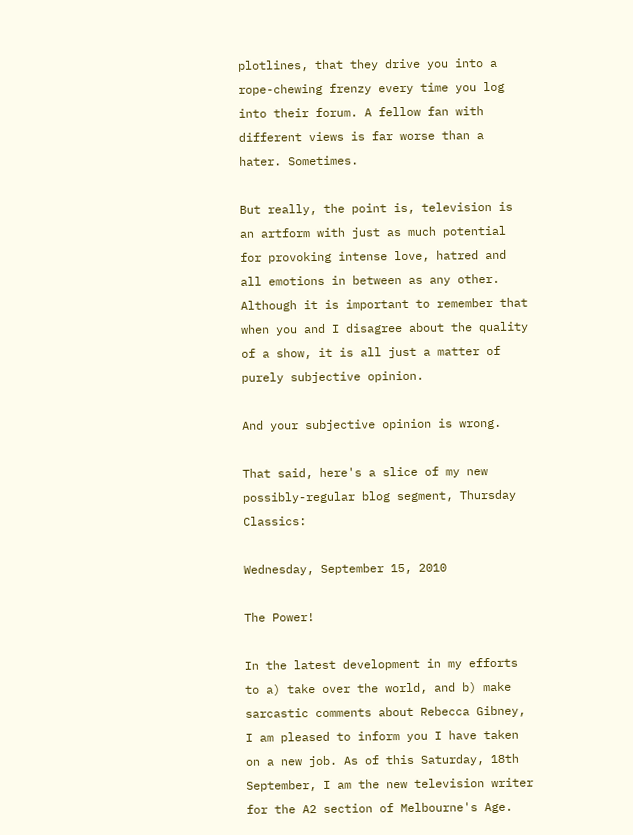plotlines, that they drive you into a rope-chewing frenzy every time you log into their forum. A fellow fan with different views is far worse than a hater. Sometimes.

But really, the point is, television is an artform with just as much potential for provoking intense love, hatred and all emotions in between as any other. Although it is important to remember that when you and I disagree about the quality of a show, it is all just a matter of purely subjective opinion.

And your subjective opinion is wrong.

That said, here's a slice of my new possibly-regular blog segment, Thursday Classics:

Wednesday, September 15, 2010

The Power!

In the latest development in my efforts to a) take over the world, and b) make sarcastic comments about Rebecca Gibney, I am pleased to inform you I have taken on a new job. As of this Saturday, 18th September, I am the new television writer for the A2 section of Melbourne's Age.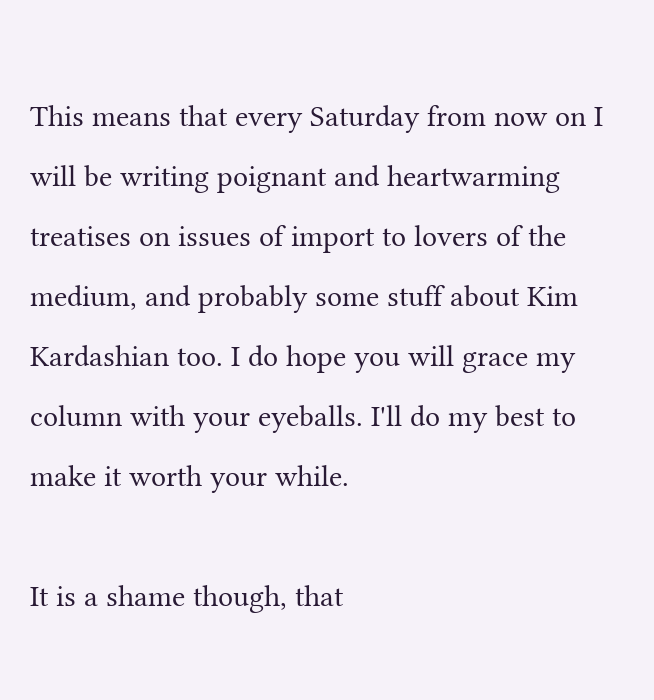This means that every Saturday from now on I will be writing poignant and heartwarming treatises on issues of import to lovers of the medium, and probably some stuff about Kim Kardashian too. I do hope you will grace my column with your eyeballs. I'll do my best to make it worth your while.

It is a shame though, that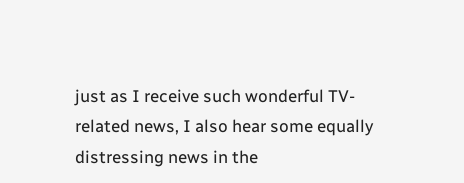just as I receive such wonderful TV-related news, I also hear some equally distressing news in the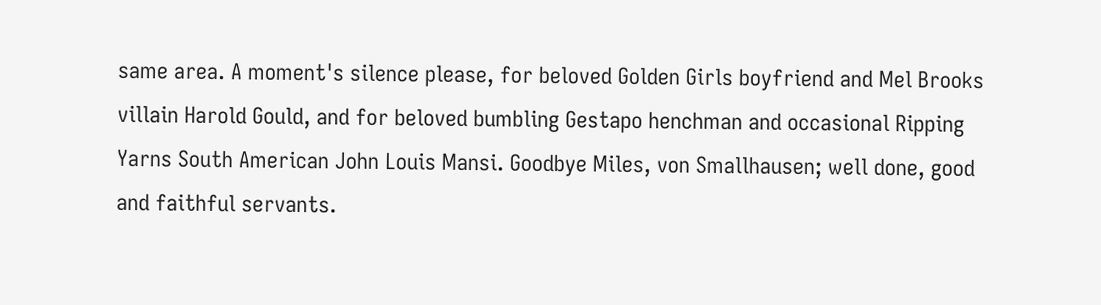same area. A moment's silence please, for beloved Golden Girls boyfriend and Mel Brooks villain Harold Gould, and for beloved bumbling Gestapo henchman and occasional Ripping Yarns South American John Louis Mansi. Goodbye Miles, von Smallhausen; well done, good and faithful servants.